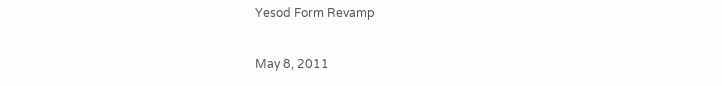Yesod Form Revamp

May 8, 2011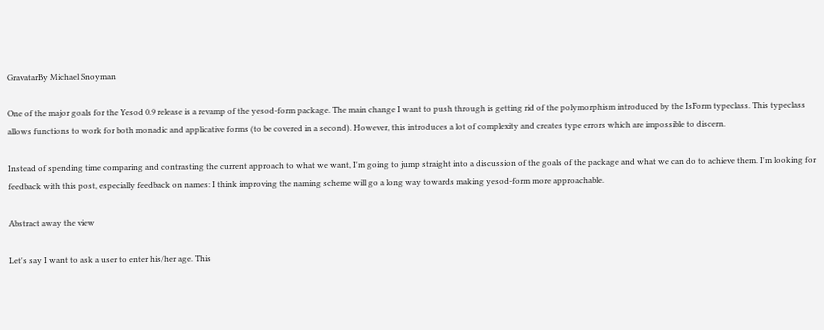GravatarBy Michael Snoyman

One of the major goals for the Yesod 0.9 release is a revamp of the yesod-form package. The main change I want to push through is getting rid of the polymorphism introduced by the IsForm typeclass. This typeclass allows functions to work for both monadic and applicative forms (to be covered in a second). However, this introduces a lot of complexity and creates type errors which are impossible to discern.

Instead of spending time comparing and contrasting the current approach to what we want, I'm going to jump straight into a discussion of the goals of the package and what we can do to achieve them. I'm looking for feedback with this post, especially feedback on names: I think improving the naming scheme will go a long way towards making yesod-form more approachable.

Abstract away the view

Let's say I want to ask a user to enter his/her age. This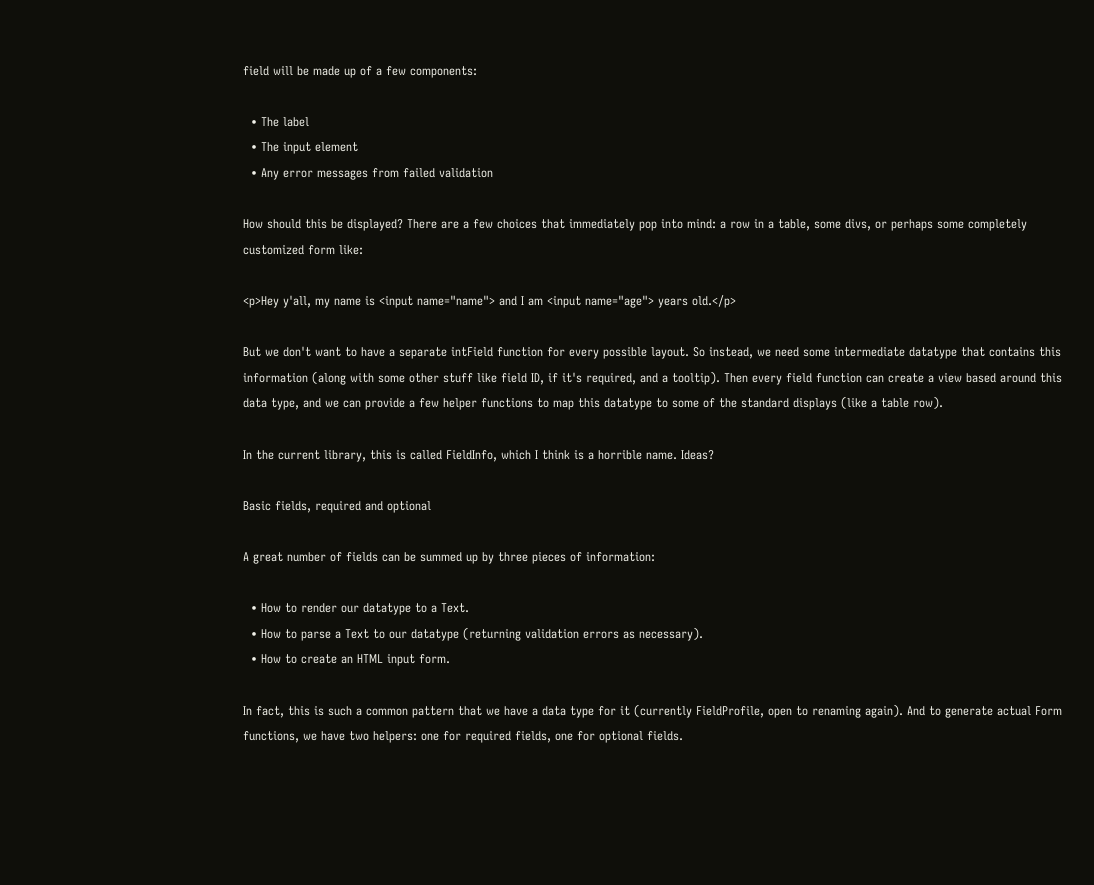field will be made up of a few components:

  • The label
  • The input element
  • Any error messages from failed validation

How should this be displayed? There are a few choices that immediately pop into mind: a row in a table, some divs, or perhaps some completely customized form like:

<p>Hey y'all, my name is <input name="name"> and I am <input name="age"> years old.</p>

But we don't want to have a separate intField function for every possible layout. So instead, we need some intermediate datatype that contains this information (along with some other stuff like field ID, if it's required, and a tooltip). Then every field function can create a view based around this data type, and we can provide a few helper functions to map this datatype to some of the standard displays (like a table row).

In the current library, this is called FieldInfo, which I think is a horrible name. Ideas?

Basic fields, required and optional

A great number of fields can be summed up by three pieces of information:

  • How to render our datatype to a Text.
  • How to parse a Text to our datatype (returning validation errors as necessary).
  • How to create an HTML input form.

In fact, this is such a common pattern that we have a data type for it (currently FieldProfile, open to renaming again). And to generate actual Form functions, we have two helpers: one for required fields, one for optional fields.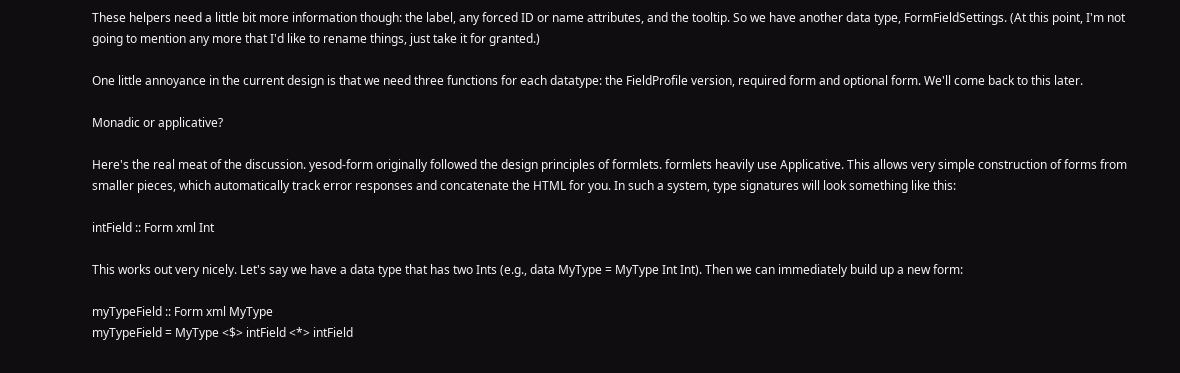These helpers need a little bit more information though: the label, any forced ID or name attributes, and the tooltip. So we have another data type, FormFieldSettings. (At this point, I'm not going to mention any more that I'd like to rename things, just take it for granted.)

One little annoyance in the current design is that we need three functions for each datatype: the FieldProfile version, required form and optional form. We'll come back to this later.

Monadic or applicative?

Here's the real meat of the discussion. yesod-form originally followed the design principles of formlets. formlets heavily use Applicative. This allows very simple construction of forms from smaller pieces, which automatically track error responses and concatenate the HTML for you. In such a system, type signatures will look something like this:

intField :: Form xml Int

This works out very nicely. Let's say we have a data type that has two Ints (e.g., data MyType = MyType Int Int). Then we can immediately build up a new form:

myTypeField :: Form xml MyType
myTypeField = MyType <$> intField <*> intField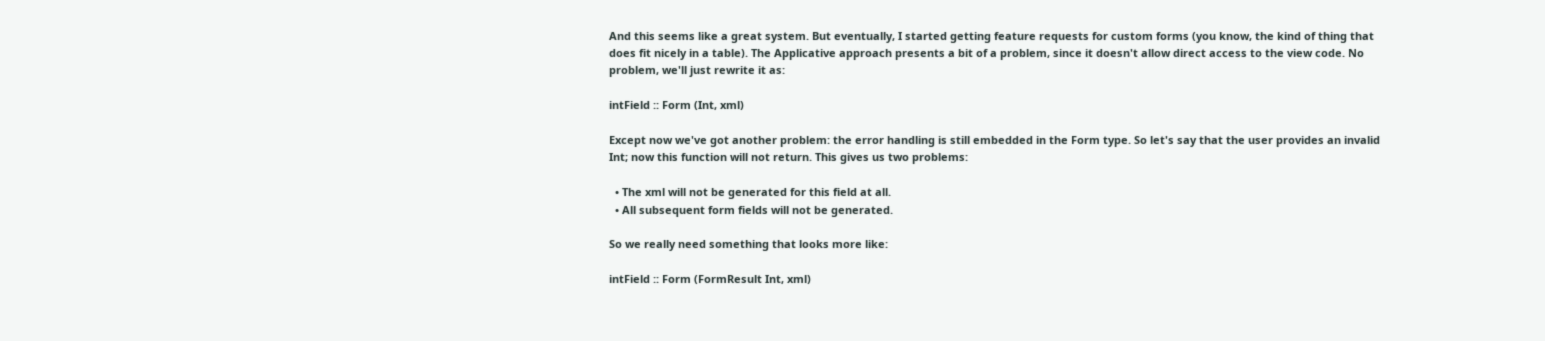And this seems like a great system. But eventually, I started getting feature requests for custom forms (you know, the kind of thing that does fit nicely in a table). The Applicative approach presents a bit of a problem, since it doesn't allow direct access to the view code. No problem, we'll just rewrite it as:

intField :: Form (Int, xml)

Except now we've got another problem: the error handling is still embedded in the Form type. So let's say that the user provides an invalid Int; now this function will not return. This gives us two problems:

  • The xml will not be generated for this field at all.
  • All subsequent form fields will not be generated.

So we really need something that looks more like:

intField :: Form (FormResult Int, xml)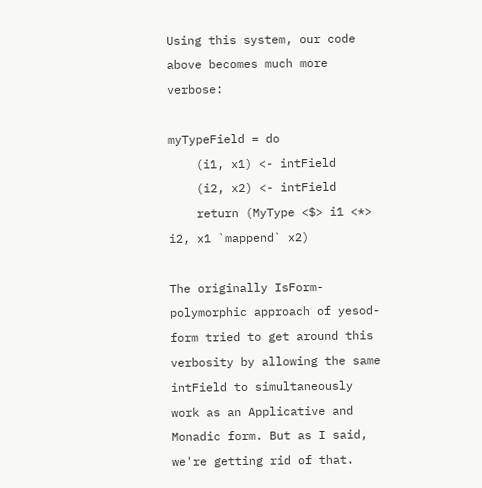Using this system, our code above becomes much more verbose:

myTypeField = do
    (i1, x1) <- intField
    (i2, x2) <- intField
    return (MyType <$> i1 <*> i2, x1 `mappend` x2)

The originally IsForm-polymorphic approach of yesod-form tried to get around this verbosity by allowing the same intField to simultaneously work as an Applicative and Monadic form. But as I said, we're getting rid of that.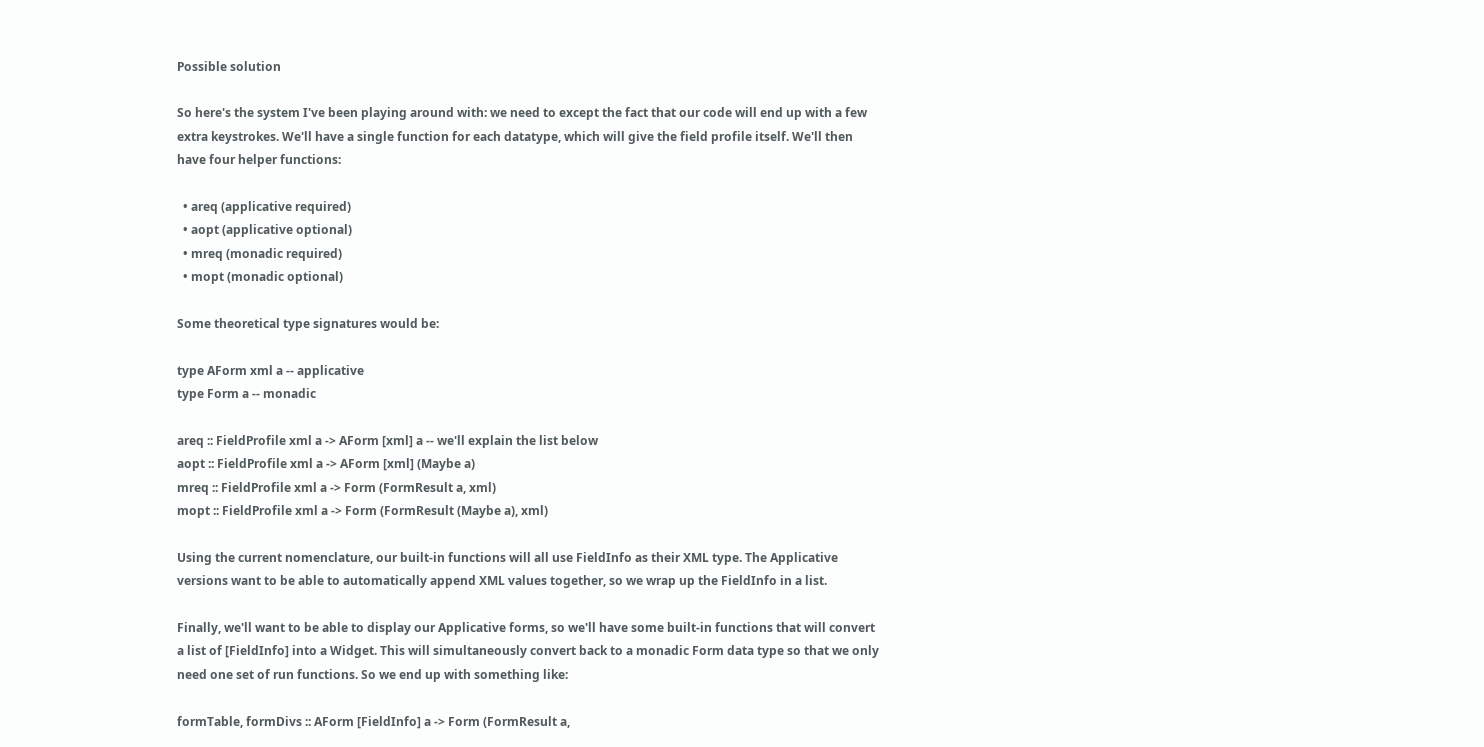Possible solution

So here's the system I've been playing around with: we need to except the fact that our code will end up with a few extra keystrokes. We'll have a single function for each datatype, which will give the field profile itself. We'll then have four helper functions:

  • areq (applicative required)
  • aopt (applicative optional)
  • mreq (monadic required)
  • mopt (monadic optional)

Some theoretical type signatures would be:

type AForm xml a -- applicative
type Form a -- monadic

areq :: FieldProfile xml a -> AForm [xml] a -- we'll explain the list below
aopt :: FieldProfile xml a -> AForm [xml] (Maybe a)
mreq :: FieldProfile xml a -> Form (FormResult a, xml)
mopt :: FieldProfile xml a -> Form (FormResult (Maybe a), xml)

Using the current nomenclature, our built-in functions will all use FieldInfo as their XML type. The Applicative versions want to be able to automatically append XML values together, so we wrap up the FieldInfo in a list.

Finally, we'll want to be able to display our Applicative forms, so we'll have some built-in functions that will convert a list of [FieldInfo] into a Widget. This will simultaneously convert back to a monadic Form data type so that we only need one set of run functions. So we end up with something like:

formTable, formDivs :: AForm [FieldInfo] a -> Form (FormResult a,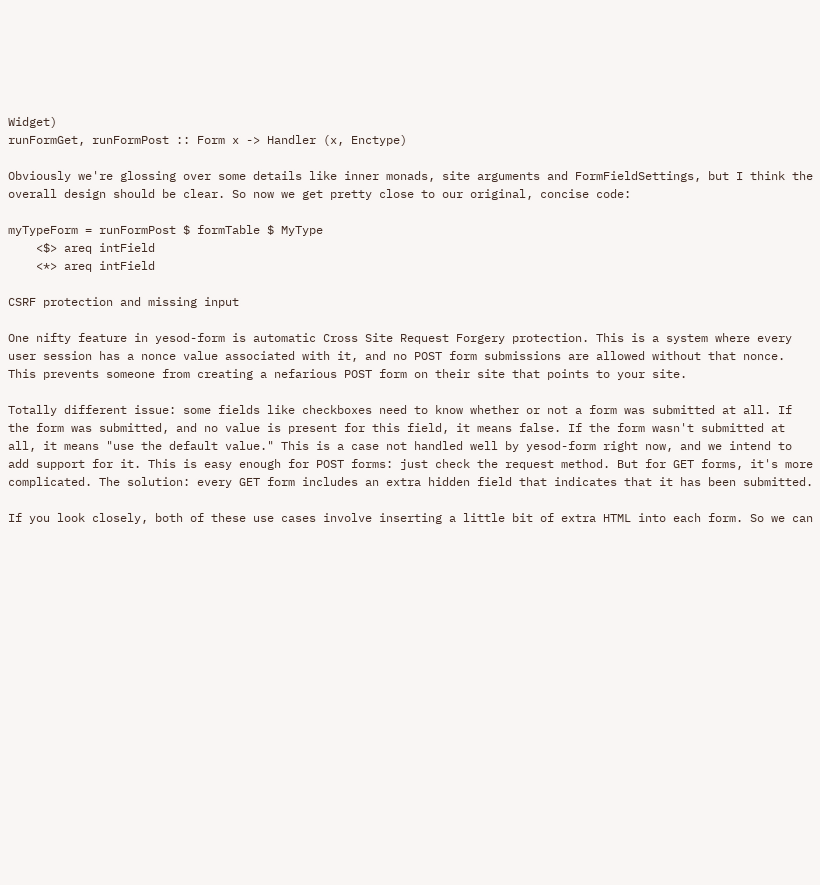Widget)
runFormGet, runFormPost :: Form x -> Handler (x, Enctype)

Obviously we're glossing over some details like inner monads, site arguments and FormFieldSettings, but I think the overall design should be clear. So now we get pretty close to our original, concise code:

myTypeForm = runFormPost $ formTable $ MyType
    <$> areq intField
    <*> areq intField

CSRF protection and missing input

One nifty feature in yesod-form is automatic Cross Site Request Forgery protection. This is a system where every user session has a nonce value associated with it, and no POST form submissions are allowed without that nonce. This prevents someone from creating a nefarious POST form on their site that points to your site.

Totally different issue: some fields like checkboxes need to know whether or not a form was submitted at all. If the form was submitted, and no value is present for this field, it means false. If the form wasn't submitted at all, it means "use the default value." This is a case not handled well by yesod-form right now, and we intend to add support for it. This is easy enough for POST forms: just check the request method. But for GET forms, it's more complicated. The solution: every GET form includes an extra hidden field that indicates that it has been submitted.

If you look closely, both of these use cases involve inserting a little bit of extra HTML into each form. So we can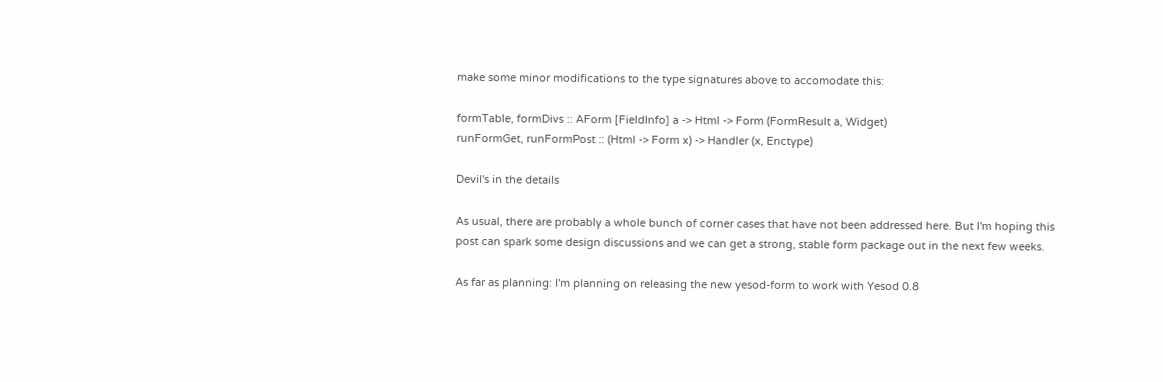make some minor modifications to the type signatures above to accomodate this:

formTable, formDivs :: AForm [FieldInfo] a -> Html -> Form (FormResult a, Widget)
runFormGet, runFormPost :: (Html -> Form x) -> Handler (x, Enctype)

Devil's in the details

As usual, there are probably a whole bunch of corner cases that have not been addressed here. But I'm hoping this post can spark some design discussions and we can get a strong, stable form package out in the next few weeks.

As far as planning: I'm planning on releasing the new yesod-form to work with Yesod 0.8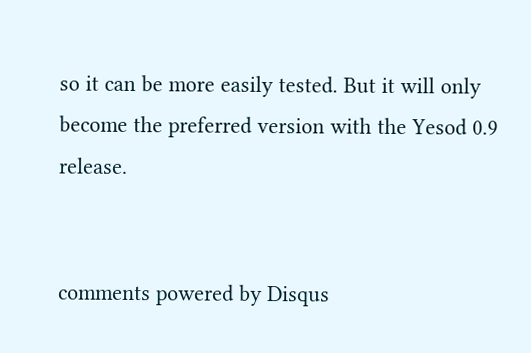so it can be more easily tested. But it will only become the preferred version with the Yesod 0.9 release.


comments powered by Disqus